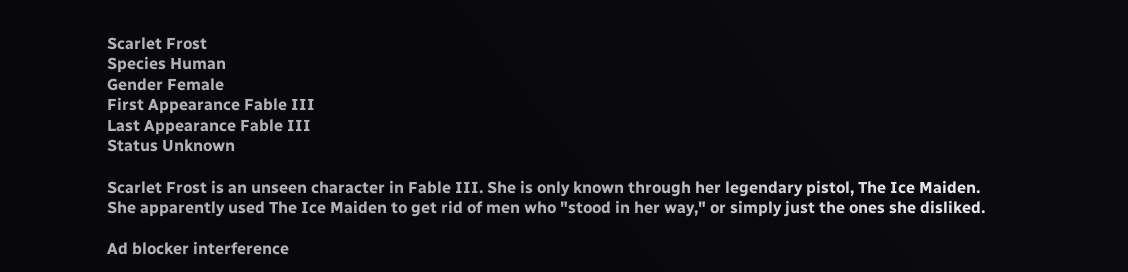Scarlet Frost
Species Human
Gender Female
First Appearance Fable III
Last Appearance Fable III
Status Unknown

Scarlet Frost is an unseen character in Fable III. She is only known through her legendary pistol, The Ice Maiden. She apparently used The Ice Maiden to get rid of men who "stood in her way," or simply just the ones she disliked.

Ad blocker interference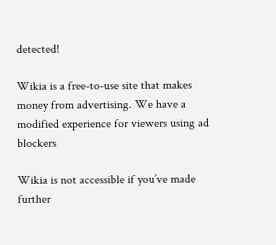detected!

Wikia is a free-to-use site that makes money from advertising. We have a modified experience for viewers using ad blockers

Wikia is not accessible if you’ve made further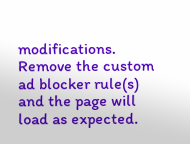modifications. Remove the custom ad blocker rule(s) and the page will load as expected.